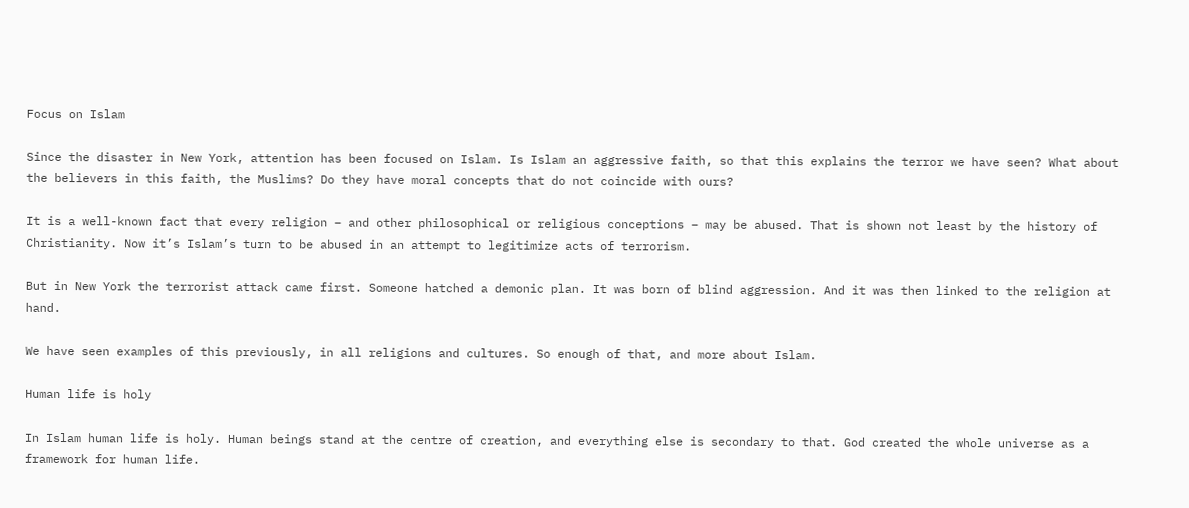Focus on Islam

Since the disaster in New York, attention has been focused on Islam. Is Islam an aggressive faith, so that this explains the terror we have seen? What about the believers in this faith, the Muslims? Do they have moral concepts that do not coincide with ours?

It is a well-known fact that every religion – and other philosophical or religious conceptions – may be abused. That is shown not least by the history of Christianity. Now it’s Islam’s turn to be abused in an attempt to legitimize acts of terrorism.

But in New York the terrorist attack came first. Someone hatched a demonic plan. It was born of blind aggression. And it was then linked to the religion at hand.

We have seen examples of this previously, in all religions and cultures. So enough of that, and more about Islam.

Human life is holy

In Islam human life is holy. Human beings stand at the centre of creation, and everything else is secondary to that. God created the whole universe as a framework for human life.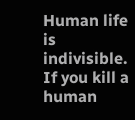Human life is indivisible. If you kill a human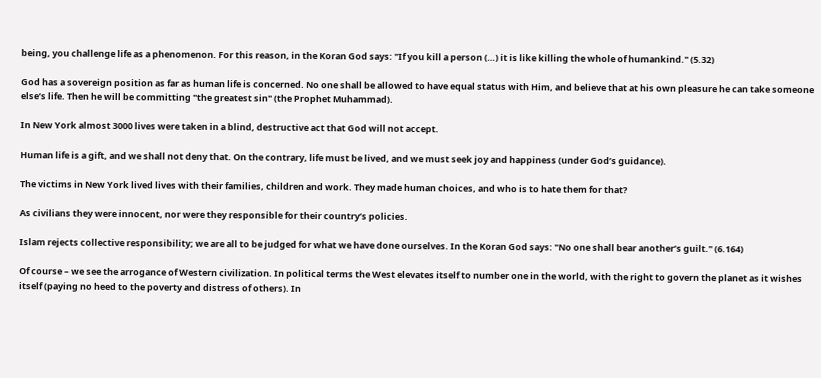being, you challenge life as a phenomenon. For this reason, in the Koran God says: "If you kill a person (…) it is like killing the whole of humankind." (5.32)

God has a sovereign position as far as human life is concerned. No one shall be allowed to have equal status with Him, and believe that at his own pleasure he can take someone else’s life. Then he will be committing "the greatest sin" (the Prophet Muhammad).

In New York almost 3000 lives were taken in a blind, destructive act that God will not accept.

Human life is a gift, and we shall not deny that. On the contrary, life must be lived, and we must seek joy and happiness (under God’s guidance).

The victims in New York lived lives with their families, children and work. They made human choices, and who is to hate them for that?

As civilians they were innocent, nor were they responsible for their country’s policies.

Islam rejects collective responsibility; we are all to be judged for what we have done ourselves. In the Koran God says: "No one shall bear another’s guilt." (6.164)

Of course – we see the arrogance of Western civilization. In political terms the West elevates itself to number one in the world, with the right to govern the planet as it wishes itself (paying no heed to the poverty and distress of others). In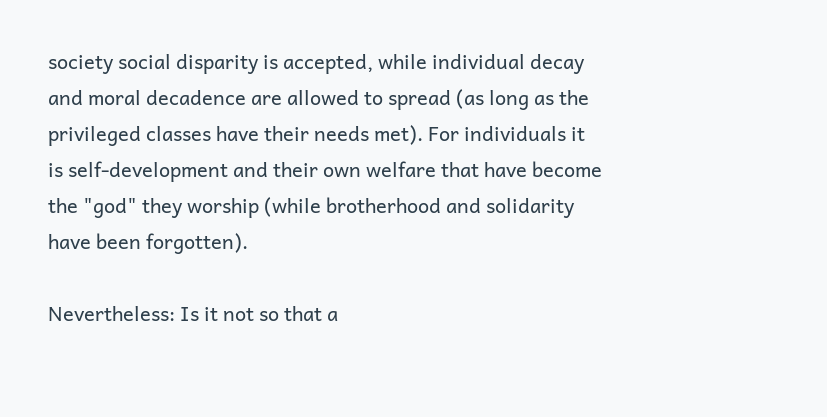society social disparity is accepted, while individual decay and moral decadence are allowed to spread (as long as the privileged classes have their needs met). For individuals it is self-development and their own welfare that have become the "god" they worship (while brotherhood and solidarity have been forgotten).

Nevertheless: Is it not so that a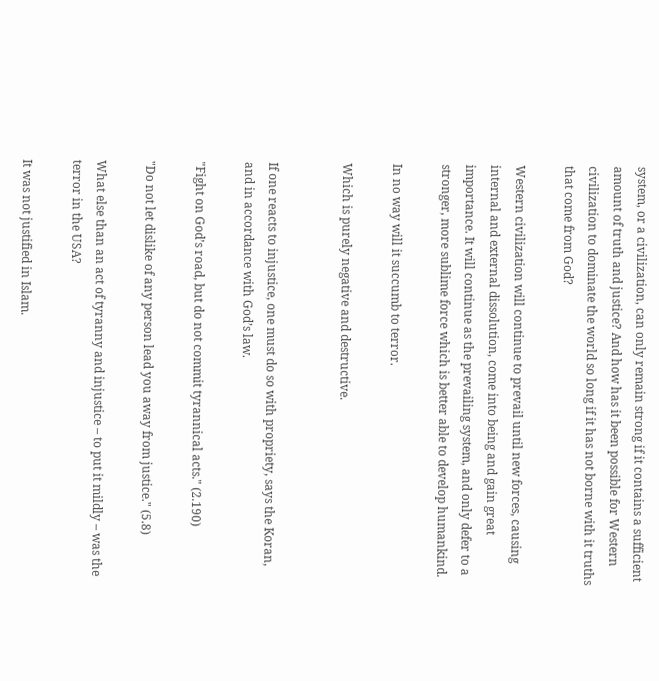system, or a civilization, can only remain strong if it contains a sufficient amount of truth and justice? And how has it been possible for Western civilization to dominate the world so long if it has not borne with it truths that come from God?

Western civilization will continue to prevail until new forces, causing internal and external dissolution, come into being and gain great importance. It will continue as the prevailing system, and only defer to a stronger, more sublime force which is better able to develop humankind.

In no way will it succumb to terror.

Which is purely negative and destructive.


If one reacts to injustice, one must do so with propriety, says the Koran, and in accordance with God’s law.

"Fight on God’s road, but do not commit tyrannical acts." (2.190)

"Do not let dislike of any person lead you away from justice." (5.8)

What else than an act of tyranny and injustice – to put it mildly – was the terror in the USA?

It was not justified in Islam.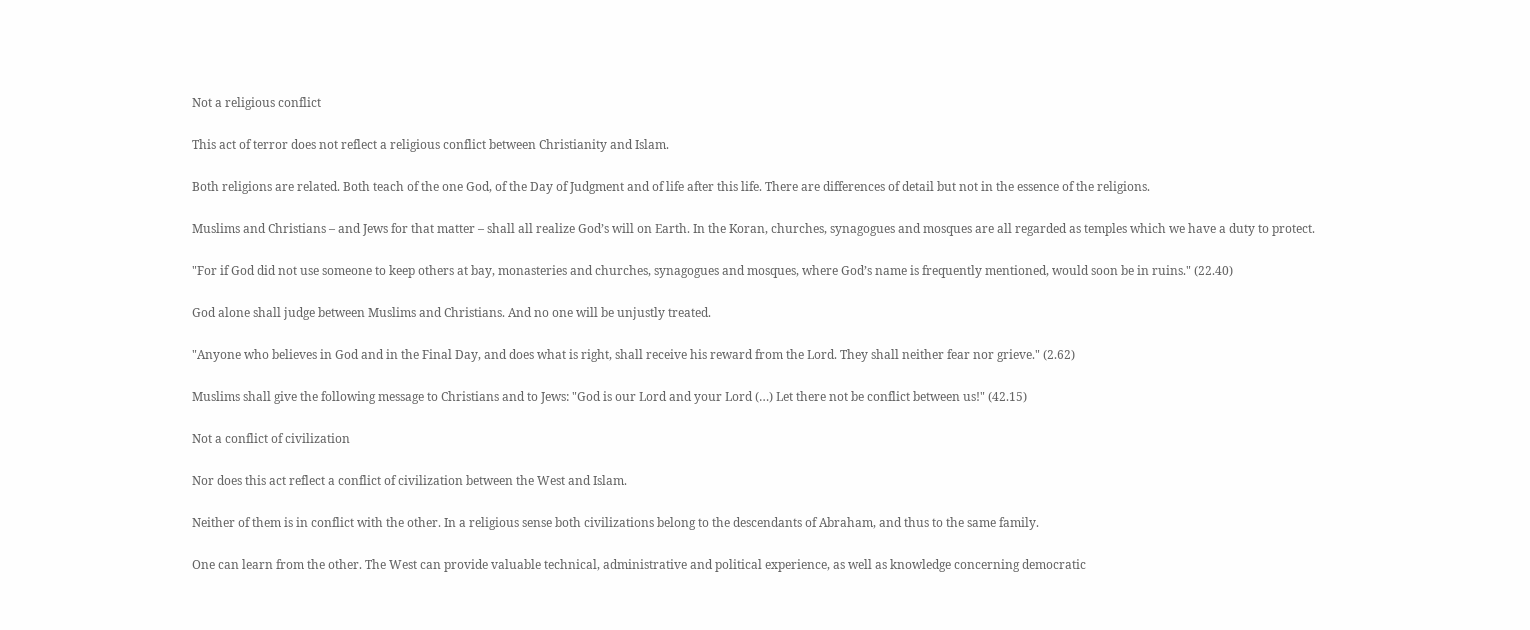Not a religious conflict

This act of terror does not reflect a religious conflict between Christianity and Islam.

Both religions are related. Both teach of the one God, of the Day of Judgment and of life after this life. There are differences of detail but not in the essence of the religions.

Muslims and Christians – and Jews for that matter – shall all realize God’s will on Earth. In the Koran, churches, synagogues and mosques are all regarded as temples which we have a duty to protect.

"For if God did not use someone to keep others at bay, monasteries and churches, synagogues and mosques, where God’s name is frequently mentioned, would soon be in ruins." (22.40)

God alone shall judge between Muslims and Christians. And no one will be unjustly treated.

"Anyone who believes in God and in the Final Day, and does what is right, shall receive his reward from the Lord. They shall neither fear nor grieve." (2.62)

Muslims shall give the following message to Christians and to Jews: "God is our Lord and your Lord (…) Let there not be conflict between us!" (42.15)

Not a conflict of civilization

Nor does this act reflect a conflict of civilization between the West and Islam.

Neither of them is in conflict with the other. In a religious sense both civilizations belong to the descendants of Abraham, and thus to the same family.

One can learn from the other. The West can provide valuable technical, administrative and political experience, as well as knowledge concerning democratic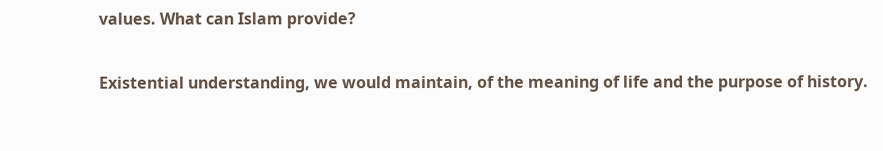values. What can Islam provide?

Existential understanding, we would maintain, of the meaning of life and the purpose of history.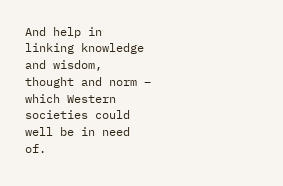And help in linking knowledge and wisdom, thought and norm – which Western societies could well be in need of.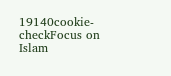19140cookie-checkFocus on Islam